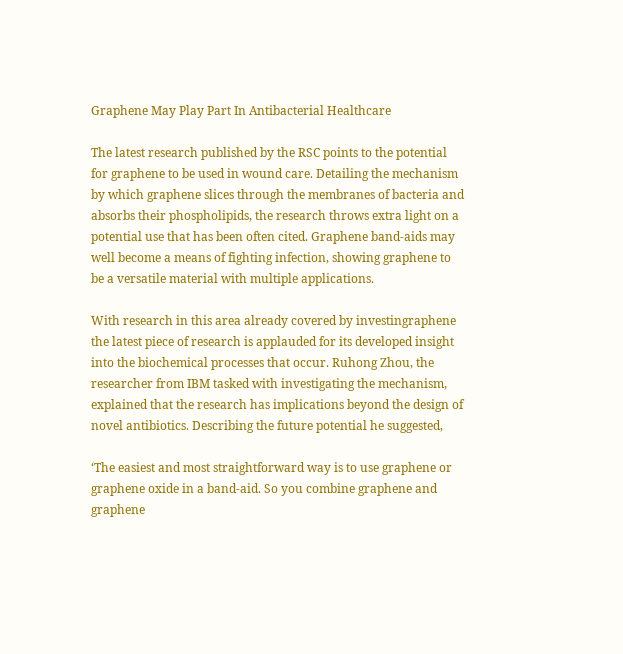Graphene May Play Part In Antibacterial Healthcare

The latest research published by the RSC points to the potential for graphene to be used in wound care. Detailing the mechanism by which graphene slices through the membranes of bacteria and absorbs their phospholipids, the research throws extra light on a potential use that has been often cited. Graphene band-aids may well become a means of fighting infection, showing graphene to be a versatile material with multiple applications.

With research in this area already covered by investingraphene the latest piece of research is applauded for its developed insight into the biochemical processes that occur. Ruhong Zhou, the researcher from IBM tasked with investigating the mechanism, explained that the research has implications beyond the design of novel antibiotics. Describing the future potential he suggested,

‘The easiest and most straightforward way is to use graphene or graphene oxide in a band-aid. So you combine graphene and graphene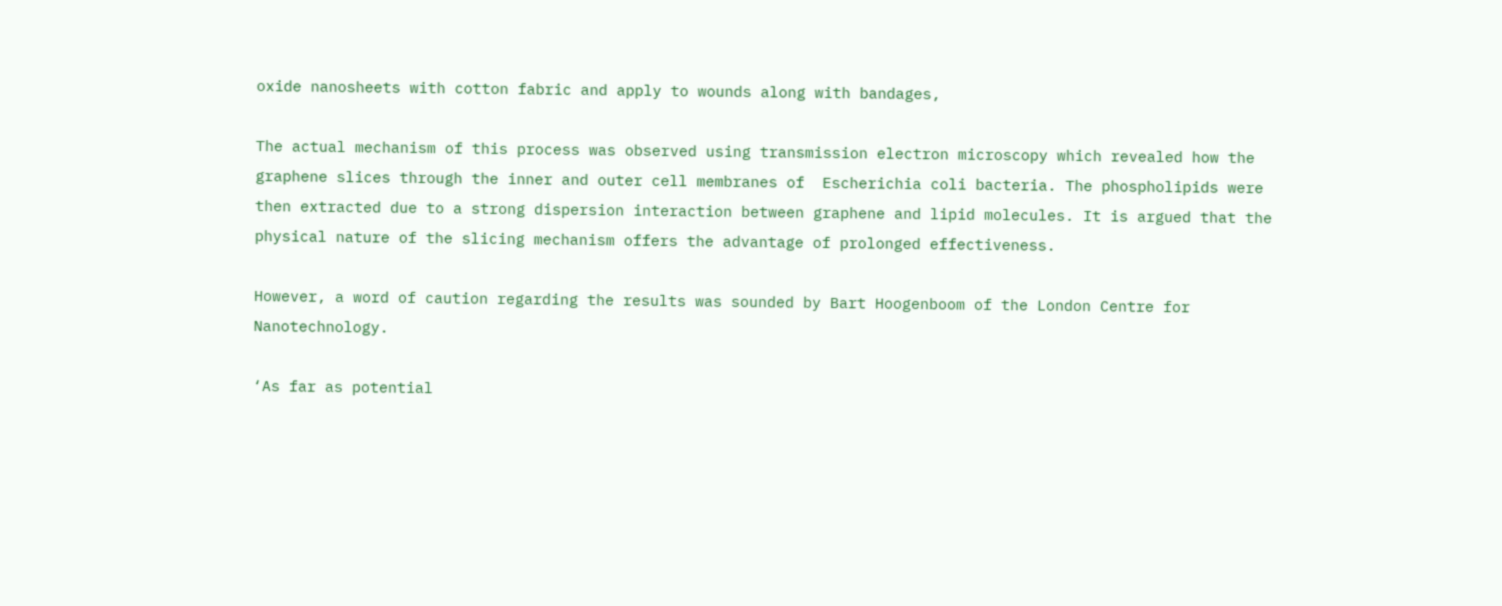oxide nanosheets with cotton fabric and apply to wounds along with bandages,

The actual mechanism of this process was observed using transmission electron microscopy which revealed how the graphene slices through the inner and outer cell membranes of  Escherichia coli bacteria. The phospholipids were then extracted due to a strong dispersion interaction between graphene and lipid molecules. It is argued that the physical nature of the slicing mechanism offers the advantage of prolonged effectiveness.

However, a word of caution regarding the results was sounded by Bart Hoogenboom of the London Centre for Nanotechnology.

‘As far as potential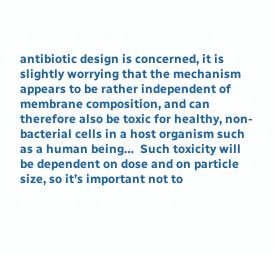antibiotic design is concerned, it is slightly worrying that the mechanism appears to be rather independent of membrane composition, and can therefore also be toxic for healthy, non-bacterial cells in a host organism such as a human being…  Such toxicity will be dependent on dose and on particle size, so it’s important not to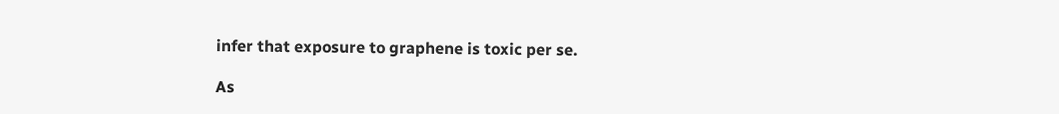infer that exposure to graphene is toxic per se.

As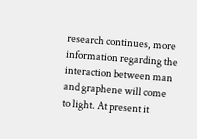research continues, more information regarding the interaction between man and graphene will come to light. At present it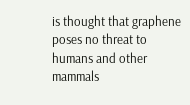is thought that graphene poses no threat to humans and other mammals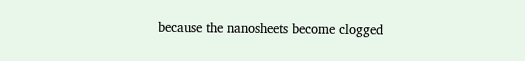because the nanosheets become clogged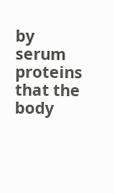by serum proteins that the body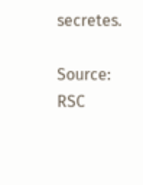secretes.

Source: RSC